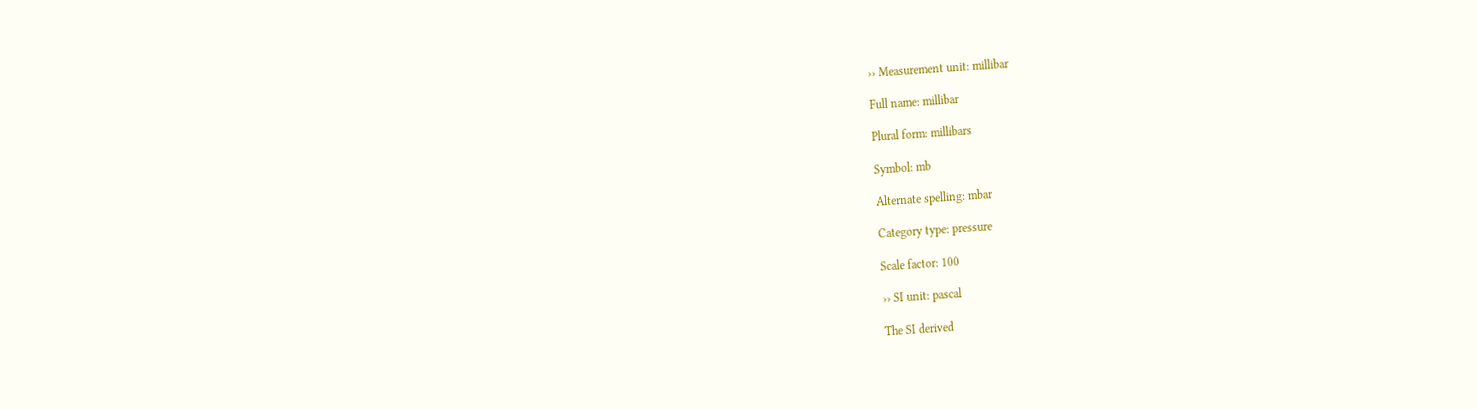›› Measurement unit: millibar

Full name: millibar

Plural form: millibars

Symbol: mb

Alternate spelling: mbar

Category type: pressure

Scale factor: 100

›› SI unit: pascal

The SI derived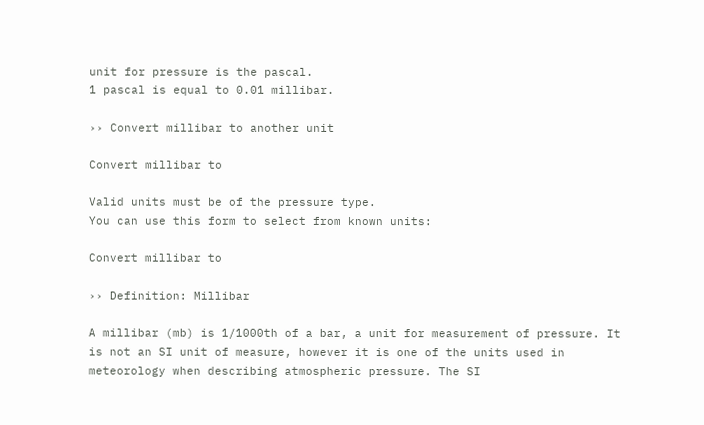unit for pressure is the pascal.
1 pascal is equal to 0.01 millibar.

›› Convert millibar to another unit

Convert millibar to

Valid units must be of the pressure type.
You can use this form to select from known units:

Convert millibar to

›› Definition: Millibar

A millibar (mb) is 1/1000th of a bar, a unit for measurement of pressure. It is not an SI unit of measure, however it is one of the units used in meteorology when describing atmospheric pressure. The SI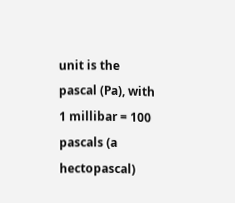unit is the pascal (Pa), with 1 millibar = 100 pascals (a hectopascal)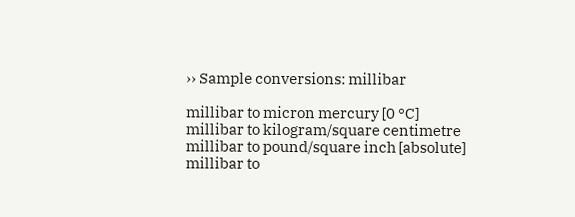›› Sample conversions: millibar

millibar to micron mercury [0 °C]
millibar to kilogram/square centimetre
millibar to pound/square inch [absolute]
millibar to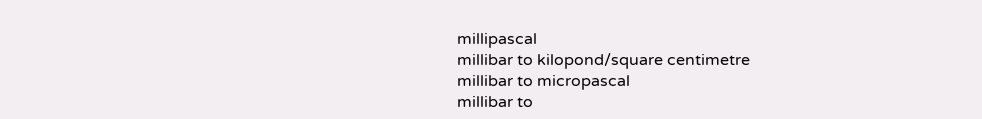millipascal
millibar to kilopond/square centimetre
millibar to micropascal
millibar to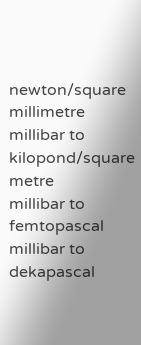newton/square millimetre
millibar to kilopond/square metre
millibar to femtopascal
millibar to dekapascal